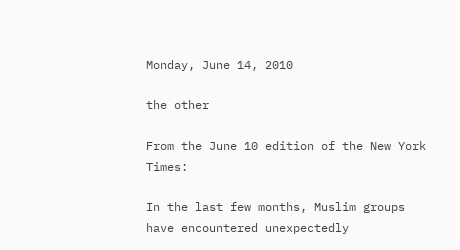Monday, June 14, 2010

the other

From the June 10 edition of the New York Times:

In the last few months, Muslim groups have encountered unexpectedly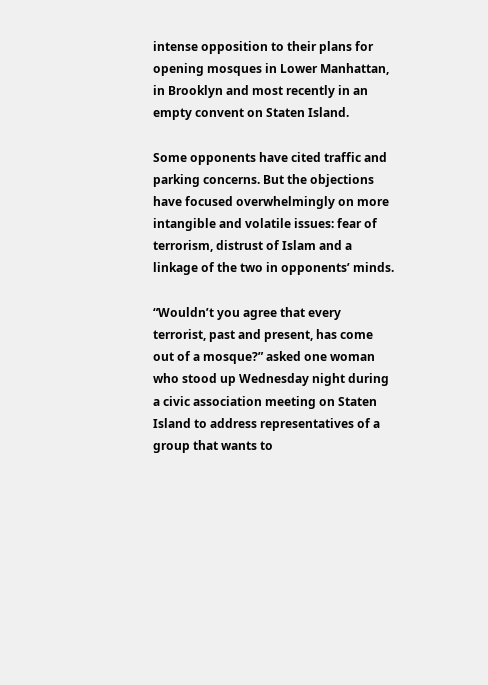intense opposition to their plans for opening mosques in Lower Manhattan, in Brooklyn and most recently in an empty convent on Staten Island.

Some opponents have cited traffic and parking concerns. But the objections have focused overwhelmingly on more intangible and volatile issues: fear of terrorism, distrust of Islam and a linkage of the two in opponents’ minds.

“Wouldn’t you agree that every terrorist, past and present, has come out of a mosque?” asked one woman who stood up Wednesday night during a civic association meeting on Staten Island to address representatives of a group that wants to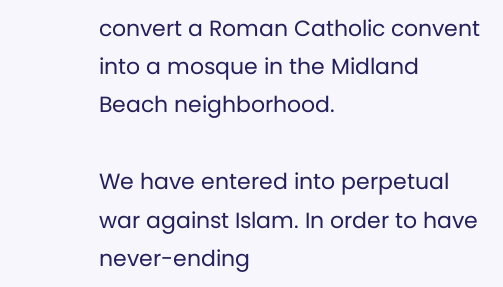convert a Roman Catholic convent into a mosque in the Midland Beach neighborhood.

We have entered into perpetual war against Islam. In order to have never-ending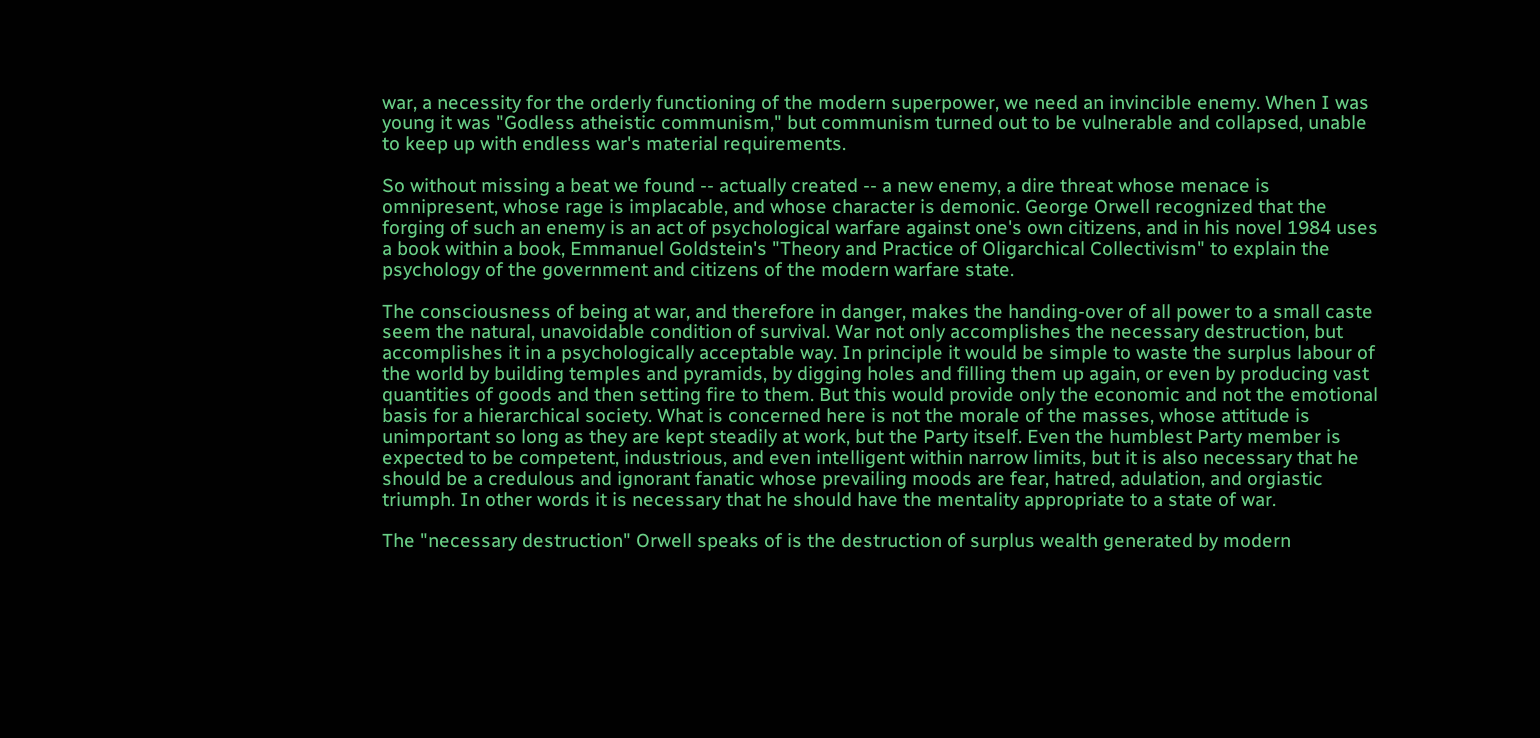war, a necessity for the orderly functioning of the modern superpower, we need an invincible enemy. When I was young it was "Godless atheistic communism," but communism turned out to be vulnerable and collapsed, unable to keep up with endless war's material requirements.

So without missing a beat we found -- actually created -- a new enemy, a dire threat whose menace is omnipresent, whose rage is implacable, and whose character is demonic. George Orwell recognized that the forging of such an enemy is an act of psychological warfare against one's own citizens, and in his novel 1984 uses a book within a book, Emmanuel Goldstein's "Theory and Practice of Oligarchical Collectivism" to explain the psychology of the government and citizens of the modern warfare state.

The consciousness of being at war, and therefore in danger, makes the handing-over of all power to a small caste seem the natural, unavoidable condition of survival. War not only accomplishes the necessary destruction, but accomplishes it in a psychologically acceptable way. In principle it would be simple to waste the surplus labour of the world by building temples and pyramids, by digging holes and filling them up again, or even by producing vast quantities of goods and then setting fire to them. But this would provide only the economic and not the emotional basis for a hierarchical society. What is concerned here is not the morale of the masses, whose attitude is unimportant so long as they are kept steadily at work, but the Party itself. Even the humblest Party member is expected to be competent, industrious, and even intelligent within narrow limits, but it is also necessary that he should be a credulous and ignorant fanatic whose prevailing moods are fear, hatred, adulation, and orgiastic triumph. In other words it is necessary that he should have the mentality appropriate to a state of war.

The "necessary destruction" Orwell speaks of is the destruction of surplus wealth generated by modern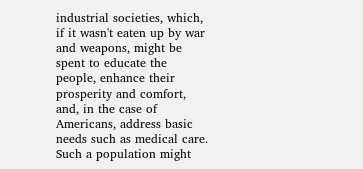industrial societies, which, if it wasn't eaten up by war and weapons, might be spent to educate the people, enhance their prosperity and comfort, and, in the case of Americans, address basic needs such as medical care. Such a population might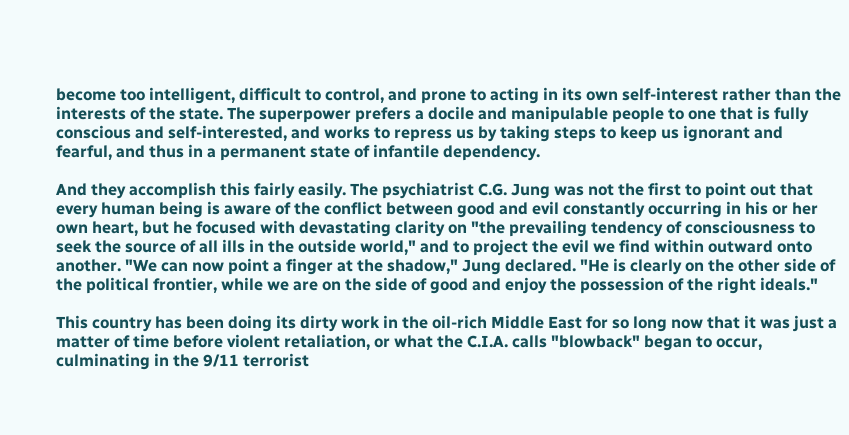become too intelligent, difficult to control, and prone to acting in its own self-interest rather than the interests of the state. The superpower prefers a docile and manipulable people to one that is fully conscious and self-interested, and works to repress us by taking steps to keep us ignorant and fearful, and thus in a permanent state of infantile dependency.

And they accomplish this fairly easily. The psychiatrist C.G. Jung was not the first to point out that every human being is aware of the conflict between good and evil constantly occurring in his or her own heart, but he focused with devastating clarity on "the prevailing tendency of consciousness to seek the source of all ills in the outside world," and to project the evil we find within outward onto another. "We can now point a finger at the shadow," Jung declared. "He is clearly on the other side of the political frontier, while we are on the side of good and enjoy the possession of the right ideals."

This country has been doing its dirty work in the oil-rich Middle East for so long now that it was just a matter of time before violent retaliation, or what the C.I.A. calls "blowback" began to occur, culminating in the 9/11 terrorist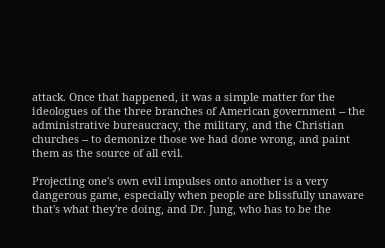attack. Once that happened, it was a simple matter for the ideologues of the three branches of American government -- the administrative bureaucracy, the military, and the Christian churches -- to demonize those we had done wrong, and paint them as the source of all evil.

Projecting one's own evil impulses onto another is a very dangerous game, especially when people are blissfully unaware that's what they're doing, and Dr. Jung, who has to be the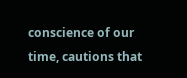conscience of our time, cautions that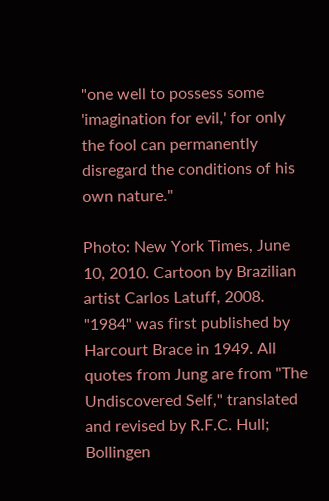"one well to possess some 'imagination for evil,' for only the fool can permanently disregard the conditions of his own nature."

Photo: New York Times, June 10, 2010. Cartoon by Brazilian artist Carlos Latuff, 2008. "1984" was first published by Harcourt Brace in 1949. All quotes from Jung are from "The Undiscovered Self," translated and revised by R.F.C. Hull; Bollingen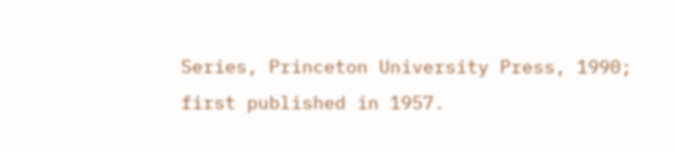Series, Princeton University Press, 1990; first published in 1957.